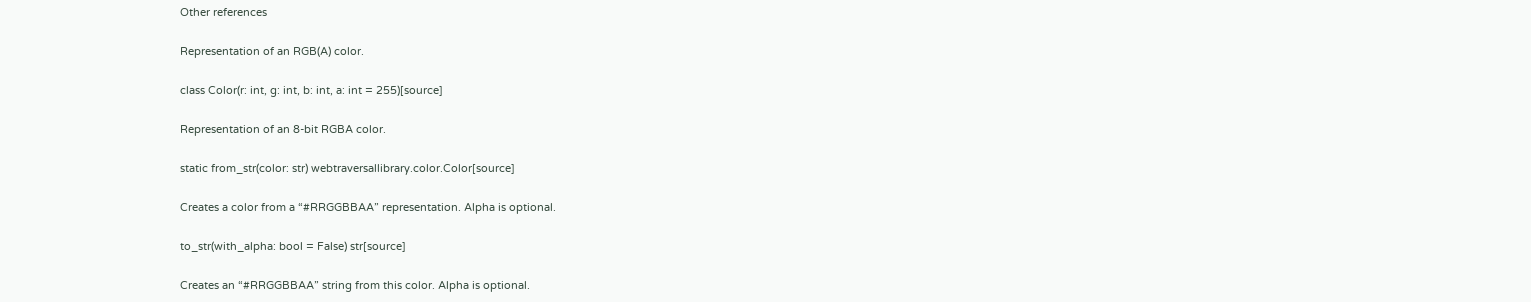Other references

Representation of an RGB(A) color.

class Color(r: int, g: int, b: int, a: int = 255)[source]

Representation of an 8-bit RGBA color.

static from_str(color: str) webtraversallibrary.color.Color[source]

Creates a color from a “#RRGGBBAA” representation. Alpha is optional.

to_str(with_alpha: bool = False) str[source]

Creates an “#RRGGBBAA” string from this color. Alpha is optional.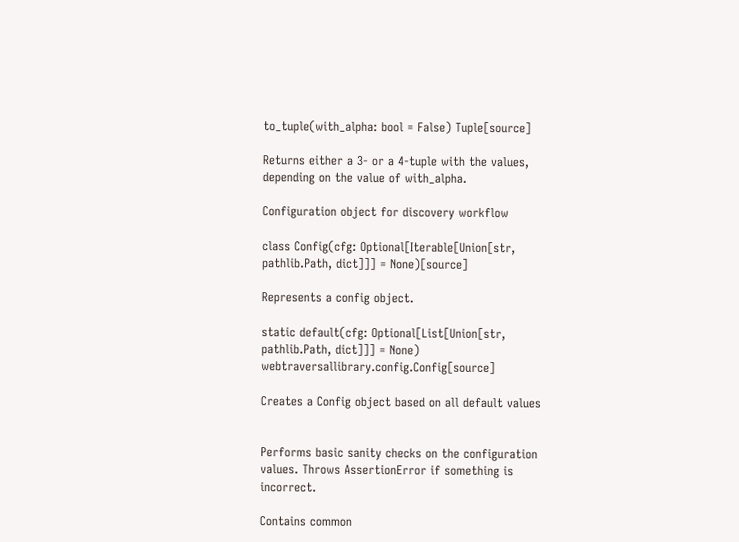to_tuple(with_alpha: bool = False) Tuple[source]

Returns either a 3- or a 4-tuple with the values, depending on the value of with_alpha.

Configuration object for discovery workflow

class Config(cfg: Optional[Iterable[Union[str, pathlib.Path, dict]]] = None)[source]

Represents a config object.

static default(cfg: Optional[List[Union[str, pathlib.Path, dict]]] = None) webtraversallibrary.config.Config[source]

Creates a Config object based on all default values


Performs basic sanity checks on the configuration values. Throws AssertionError if something is incorrect.

Contains common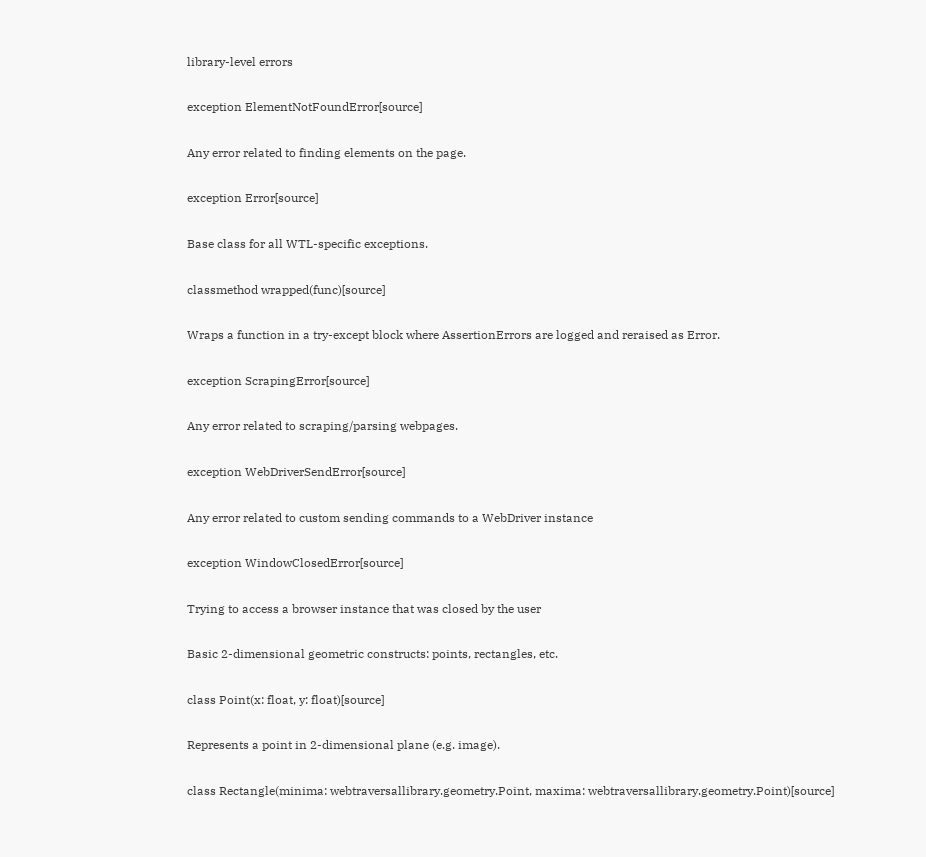library-level errors

exception ElementNotFoundError[source]

Any error related to finding elements on the page.

exception Error[source]

Base class for all WTL-specific exceptions.

classmethod wrapped(func)[source]

Wraps a function in a try-except block where AssertionErrors are logged and reraised as Error.

exception ScrapingError[source]

Any error related to scraping/parsing webpages.

exception WebDriverSendError[source]

Any error related to custom sending commands to a WebDriver instance

exception WindowClosedError[source]

Trying to access a browser instance that was closed by the user

Basic 2-dimensional geometric constructs: points, rectangles, etc.

class Point(x: float, y: float)[source]

Represents a point in 2-dimensional plane (e.g. image).

class Rectangle(minima: webtraversallibrary.geometry.Point, maxima: webtraversallibrary.geometry.Point)[source]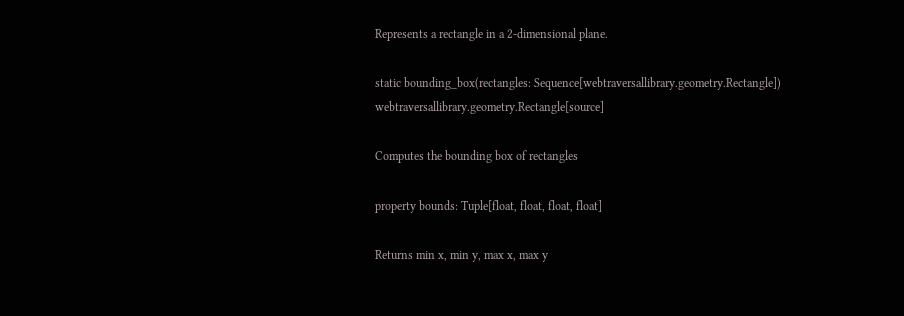Represents a rectangle in a 2-dimensional plane.

static bounding_box(rectangles: Sequence[webtraversallibrary.geometry.Rectangle]) webtraversallibrary.geometry.Rectangle[source]

Computes the bounding box of rectangles

property bounds: Tuple[float, float, float, float]

Returns min x, min y, max x, max y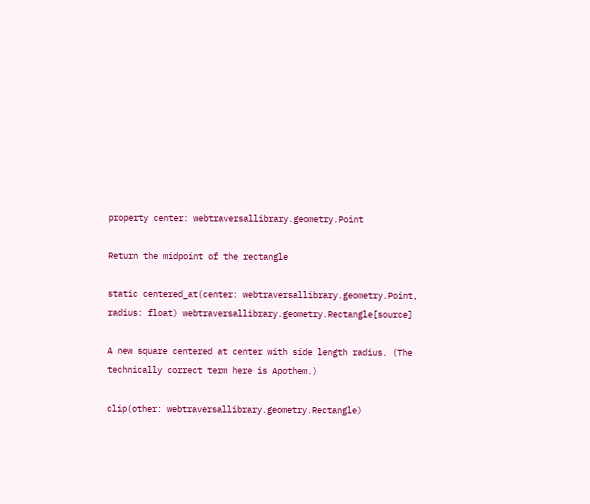property center: webtraversallibrary.geometry.Point

Return the midpoint of the rectangle

static centered_at(center: webtraversallibrary.geometry.Point, radius: float) webtraversallibrary.geometry.Rectangle[source]

A new square centered at center with side length radius. (The technically correct term here is Apothem.)

clip(other: webtraversallibrary.geometry.Rectangle)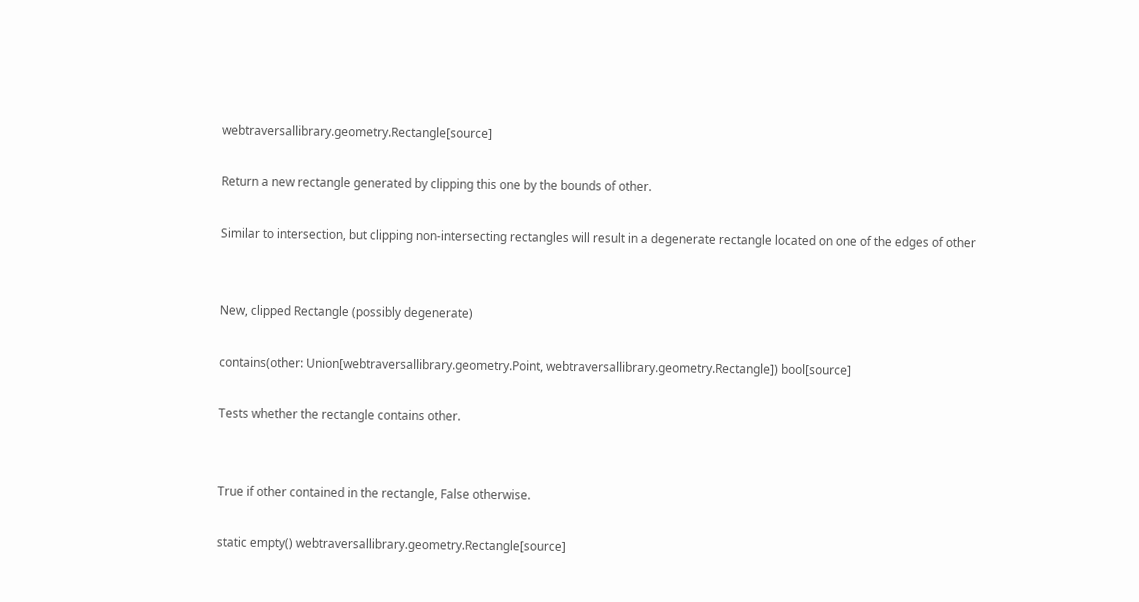webtraversallibrary.geometry.Rectangle[source]

Return a new rectangle generated by clipping this one by the bounds of other.

Similar to intersection, but clipping non-intersecting rectangles will result in a degenerate rectangle located on one of the edges of other


New, clipped Rectangle (possibly degenerate)

contains(other: Union[webtraversallibrary.geometry.Point, webtraversallibrary.geometry.Rectangle]) bool[source]

Tests whether the rectangle contains other.


True if other contained in the rectangle, False otherwise.

static empty() webtraversallibrary.geometry.Rectangle[source]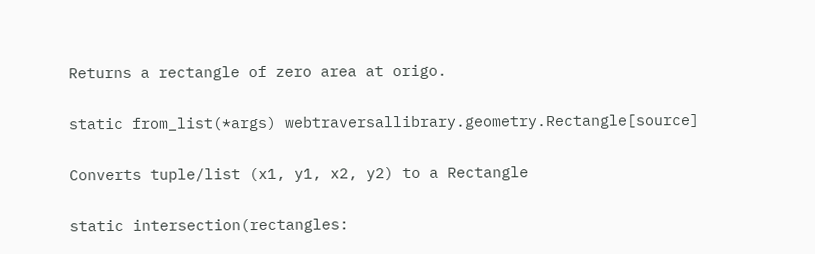Returns a rectangle of zero area at origo.

static from_list(*args) webtraversallibrary.geometry.Rectangle[source]

Converts tuple/list (x1, y1, x2, y2) to a Rectangle

static intersection(rectangles: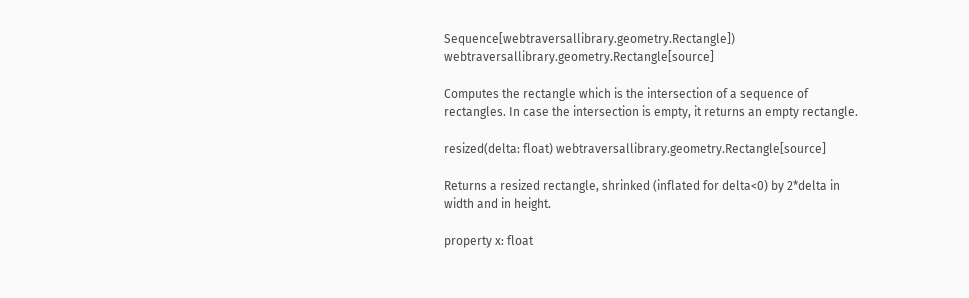Sequence[webtraversallibrary.geometry.Rectangle]) webtraversallibrary.geometry.Rectangle[source]

Computes the rectangle which is the intersection of a sequence of rectangles. In case the intersection is empty, it returns an empty rectangle.

resized(delta: float) webtraversallibrary.geometry.Rectangle[source]

Returns a resized rectangle, shrinked (inflated for delta<0) by 2*delta in width and in height.

property x: float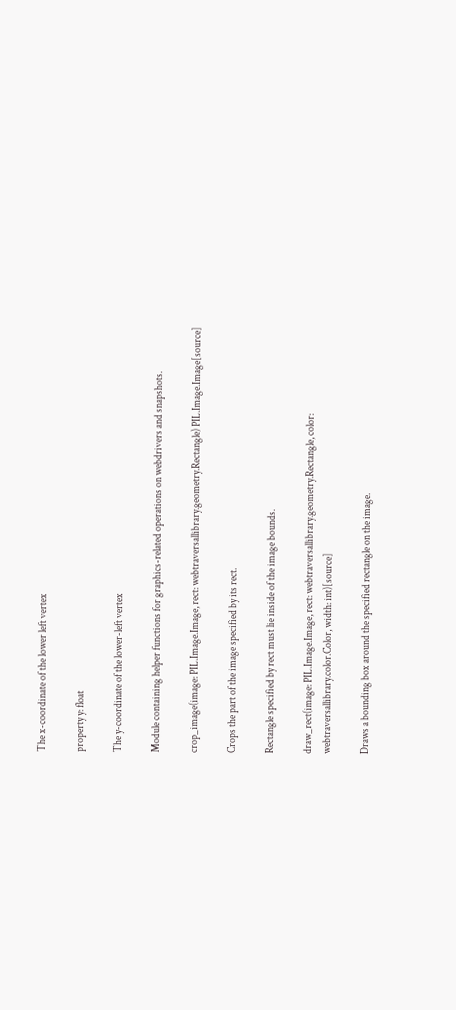The x-coordinate of the lower left vertex

property y: float

The y-coordinate of the lower-left vertex

Module containing helper functions for graphics-related operations on webdrivers and snapshots.

crop_image(image: PIL.Image.Image, rect: webtraversallibrary.geometry.Rectangle) PIL.Image.Image[source]

Crops the part of the image specified by its rect.

Rectangle specified by rect must lie inside of the image bounds.

draw_rect(image: PIL.Image.Image, rect: webtraversallibrary.geometry.Rectangle, color: webtraversallibrary.color.Color, width: int)[source]

Draws a bounding box around the specified rectangle on the image.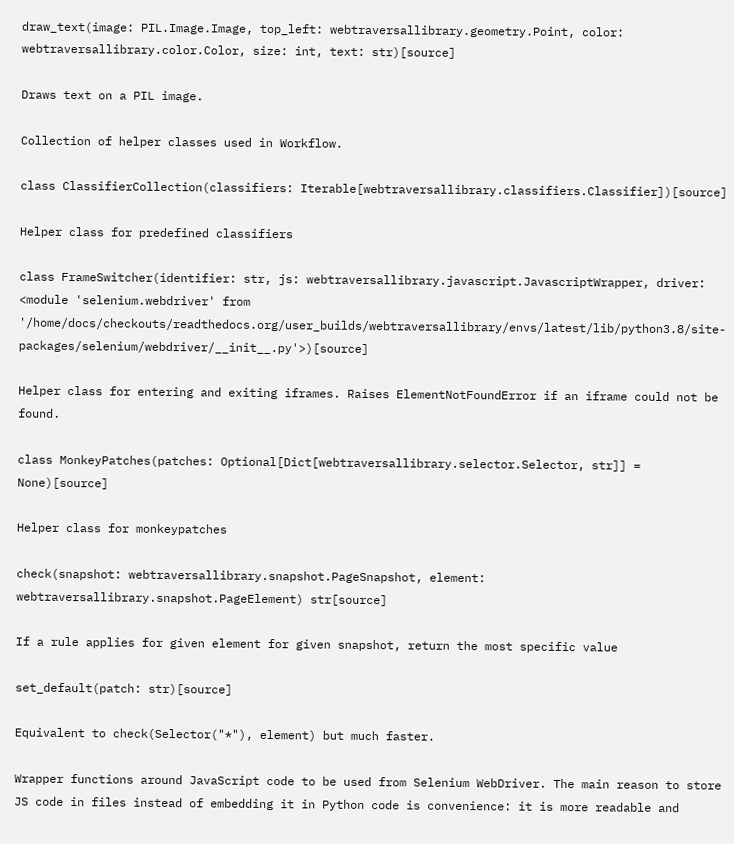draw_text(image: PIL.Image.Image, top_left: webtraversallibrary.geometry.Point, color: webtraversallibrary.color.Color, size: int, text: str)[source]

Draws text on a PIL image.

Collection of helper classes used in Workflow.

class ClassifierCollection(classifiers: Iterable[webtraversallibrary.classifiers.Classifier])[source]

Helper class for predefined classifiers

class FrameSwitcher(identifier: str, js: webtraversallibrary.javascript.JavascriptWrapper, driver: <module 'selenium.webdriver' from '/home/docs/checkouts/readthedocs.org/user_builds/webtraversallibrary/envs/latest/lib/python3.8/site-packages/selenium/webdriver/__init__.py'>)[source]

Helper class for entering and exiting iframes. Raises ElementNotFoundError if an iframe could not be found.

class MonkeyPatches(patches: Optional[Dict[webtraversallibrary.selector.Selector, str]] = None)[source]

Helper class for monkeypatches

check(snapshot: webtraversallibrary.snapshot.PageSnapshot, element: webtraversallibrary.snapshot.PageElement) str[source]

If a rule applies for given element for given snapshot, return the most specific value

set_default(patch: str)[source]

Equivalent to check(Selector("*"), element) but much faster.

Wrapper functions around JavaScript code to be used from Selenium WebDriver. The main reason to store JS code in files instead of embedding it in Python code is convenience: it is more readable and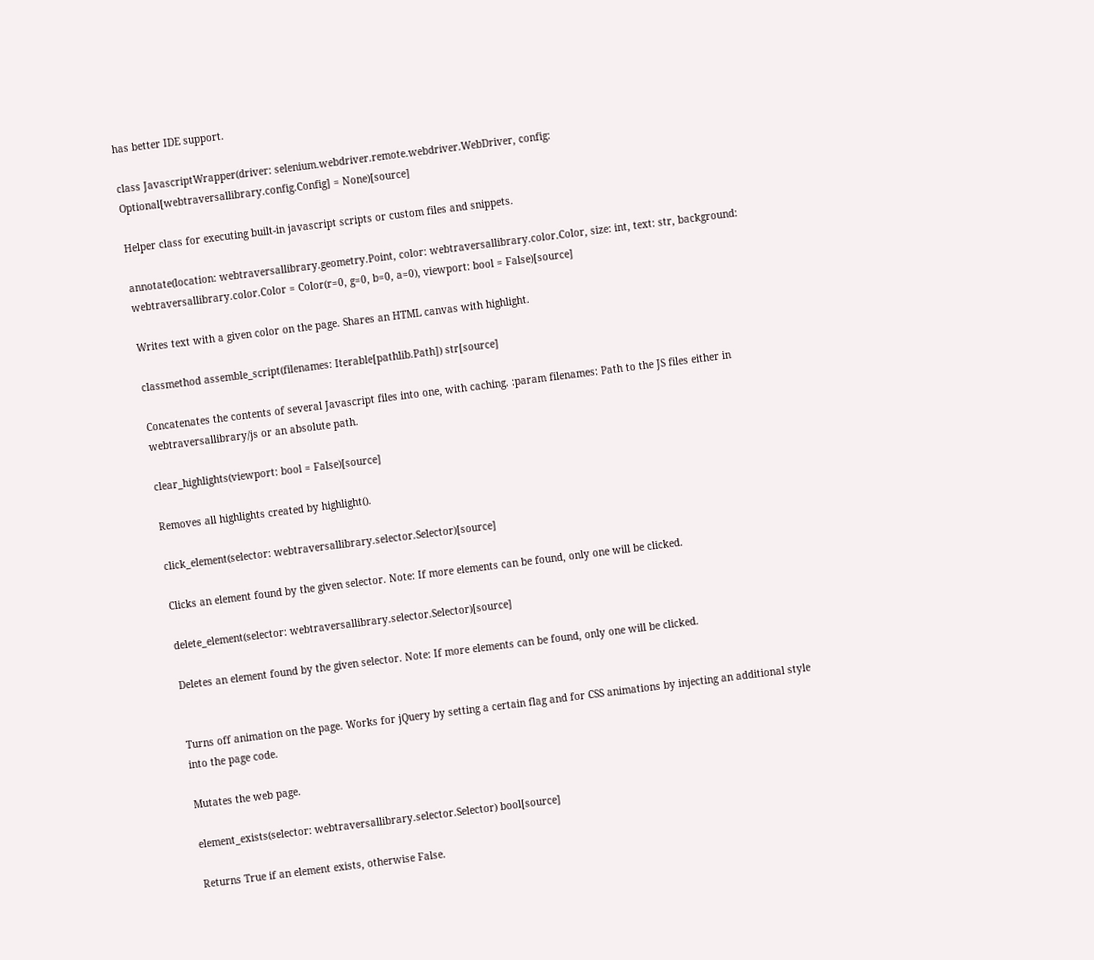has better IDE support.

class JavascriptWrapper(driver: selenium.webdriver.remote.webdriver.WebDriver, config: Optional[webtraversallibrary.config.Config] = None)[source]

Helper class for executing built-in javascript scripts or custom files and snippets.

annotate(location: webtraversallibrary.geometry.Point, color: webtraversallibrary.color.Color, size: int, text: str, background: webtraversallibrary.color.Color = Color(r=0, g=0, b=0, a=0), viewport: bool = False)[source]

Writes text with a given color on the page. Shares an HTML canvas with highlight.

classmethod assemble_script(filenames: Iterable[pathlib.Path]) str[source]

Concatenates the contents of several Javascript files into one, with caching. :param filenames: Path to the JS files either in webtraversallibrary/js or an absolute path.

clear_highlights(viewport: bool = False)[source]

Removes all highlights created by highlight().

click_element(selector: webtraversallibrary.selector.Selector)[source]

Clicks an element found by the given selector. Note: If more elements can be found, only one will be clicked.

delete_element(selector: webtraversallibrary.selector.Selector)[source]

Deletes an element found by the given selector. Note: If more elements can be found, only one will be clicked.


Turns off animation on the page. Works for jQuery by setting a certain flag and for CSS animations by injecting an additional style into the page code.

Mutates the web page.

element_exists(selector: webtraversallibrary.selector.Selector) bool[source]

Returns True if an element exists, otherwise False.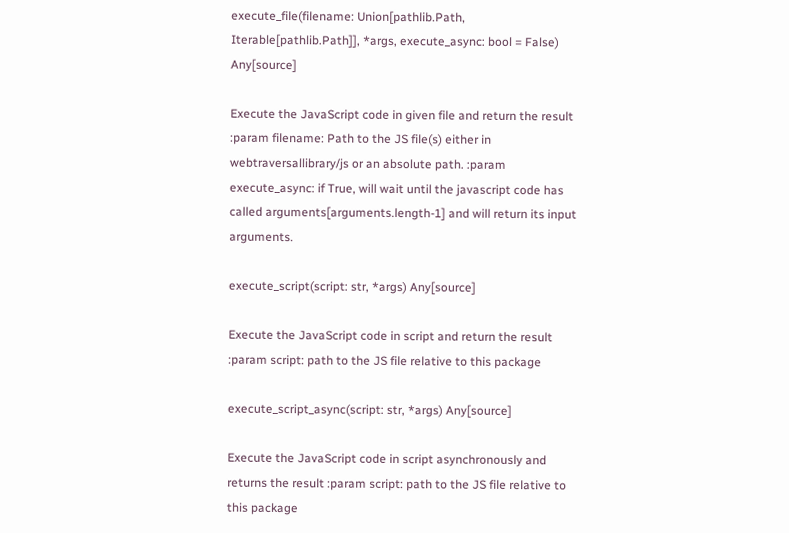execute_file(filename: Union[pathlib.Path, Iterable[pathlib.Path]], *args, execute_async: bool = False) Any[source]

Execute the JavaScript code in given file and return the result :param filename: Path to the JS file(s) either in webtraversallibrary/js or an absolute path. :param execute_async: if True, will wait until the javascript code has called arguments[arguments.length-1] and will return its input arguments.

execute_script(script: str, *args) Any[source]

Execute the JavaScript code in script and return the result :param script: path to the JS file relative to this package

execute_script_async(script: str, *args) Any[source]

Execute the JavaScript code in script asynchronously and returns the result :param script: path to the JS file relative to this package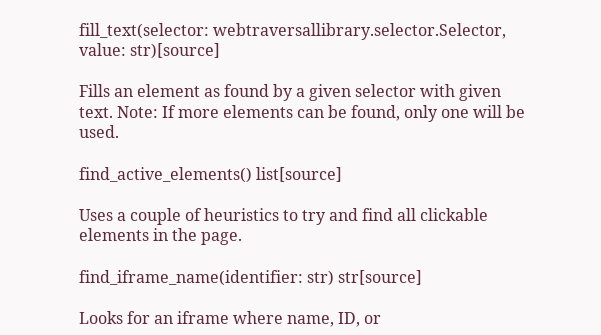fill_text(selector: webtraversallibrary.selector.Selector, value: str)[source]

Fills an element as found by a given selector with given text. Note: If more elements can be found, only one will be used.

find_active_elements() list[source]

Uses a couple of heuristics to try and find all clickable elements in the page.

find_iframe_name(identifier: str) str[source]

Looks for an iframe where name, ID, or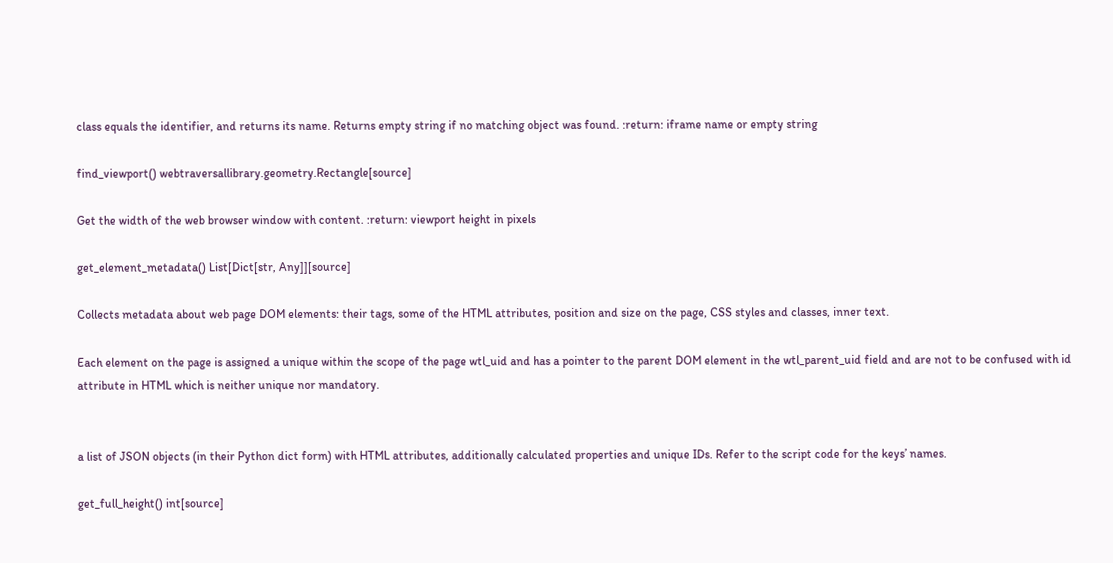class equals the identifier, and returns its name. Returns empty string if no matching object was found. :return: iframe name or empty string

find_viewport() webtraversallibrary.geometry.Rectangle[source]

Get the width of the web browser window with content. :return: viewport height in pixels

get_element_metadata() List[Dict[str, Any]][source]

Collects metadata about web page DOM elements: their tags, some of the HTML attributes, position and size on the page, CSS styles and classes, inner text.

Each element on the page is assigned a unique within the scope of the page wtl_uid and has a pointer to the parent DOM element in the wtl_parent_uid field and are not to be confused with id attribute in HTML which is neither unique nor mandatory.


a list of JSON objects (in their Python dict form) with HTML attributes, additionally calculated properties and unique IDs. Refer to the script code for the keys’ names.

get_full_height() int[source]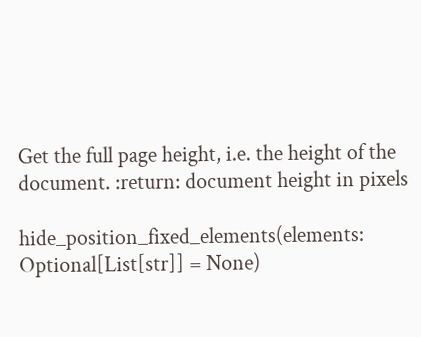Get the full page height, i.e. the height of the document. :return: document height in pixels

hide_position_fixed_elements(elements: Optional[List[str]] = None)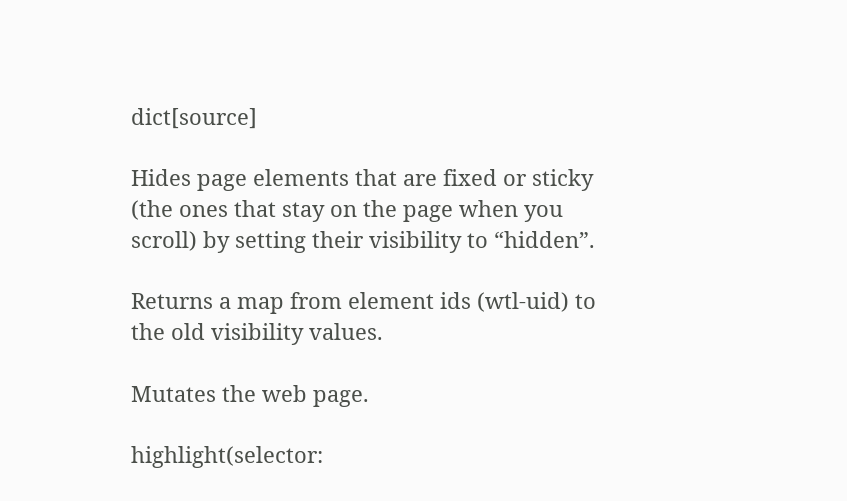dict[source]

Hides page elements that are fixed or sticky (the ones that stay on the page when you scroll) by setting their visibility to “hidden”.

Returns a map from element ids (wtl-uid) to the old visibility values.

Mutates the web page.

highlight(selector: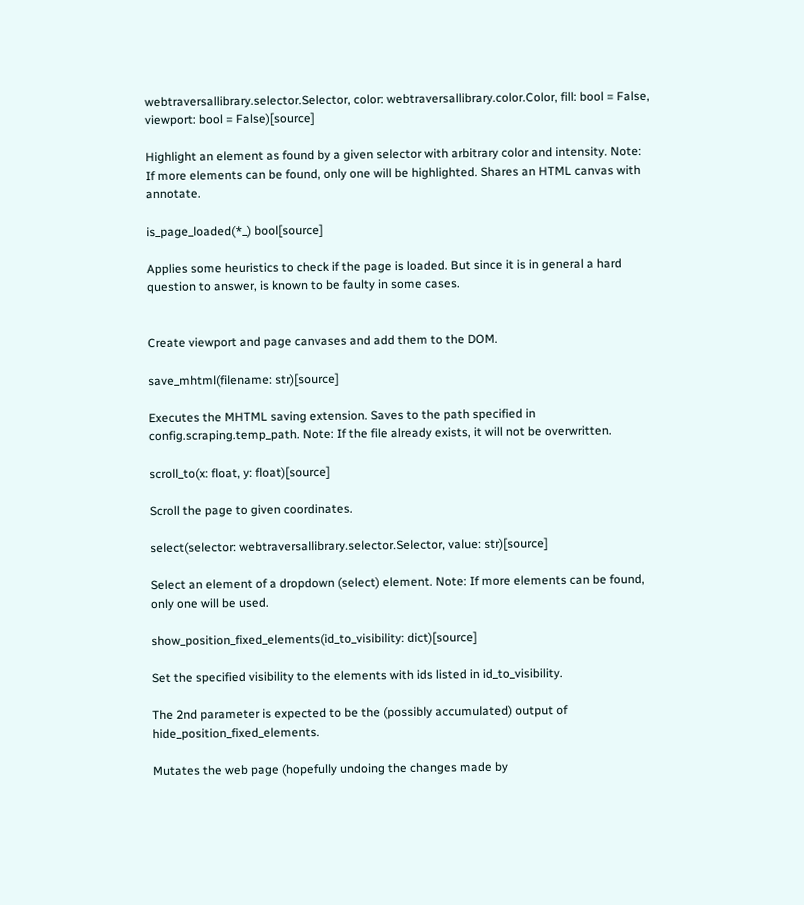webtraversallibrary.selector.Selector, color: webtraversallibrary.color.Color, fill: bool = False, viewport: bool = False)[source]

Highlight an element as found by a given selector with arbitrary color and intensity. Note: If more elements can be found, only one will be highlighted. Shares an HTML canvas with annotate.

is_page_loaded(*_) bool[source]

Applies some heuristics to check if the page is loaded. But since it is in general a hard question to answer, is known to be faulty in some cases.


Create viewport and page canvases and add them to the DOM.

save_mhtml(filename: str)[source]

Executes the MHTML saving extension. Saves to the path specified in config.scraping.temp_path. Note: If the file already exists, it will not be overwritten.

scroll_to(x: float, y: float)[source]

Scroll the page to given coordinates.

select(selector: webtraversallibrary.selector.Selector, value: str)[source]

Select an element of a dropdown (select) element. Note: If more elements can be found, only one will be used.

show_position_fixed_elements(id_to_visibility: dict)[source]

Set the specified visibility to the elements with ids listed in id_to_visibility.

The 2nd parameter is expected to be the (possibly accumulated) output of hide_position_fixed_elements.

Mutates the web page (hopefully undoing the changes made by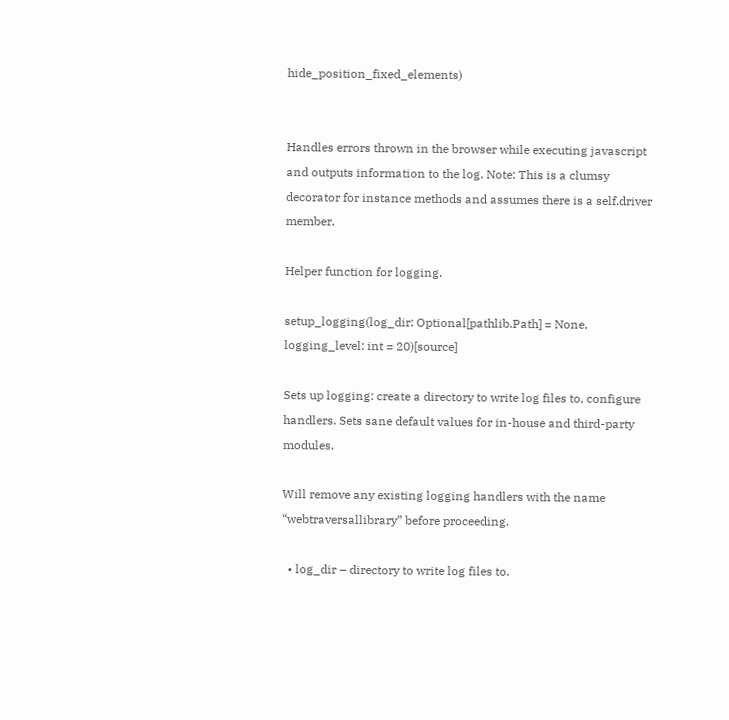hide_position_fixed_elements)


Handles errors thrown in the browser while executing javascript and outputs information to the log. Note: This is a clumsy decorator for instance methods and assumes there is a self.driver member.

Helper function for logging.

setup_logging(log_dir: Optional[pathlib.Path] = None, logging_level: int = 20)[source]

Sets up logging: create a directory to write log files to, configure handlers. Sets sane default values for in-house and third-party modules.

Will remove any existing logging handlers with the name “webtraversallibrary” before proceeding.

  • log_dir – directory to write log files to.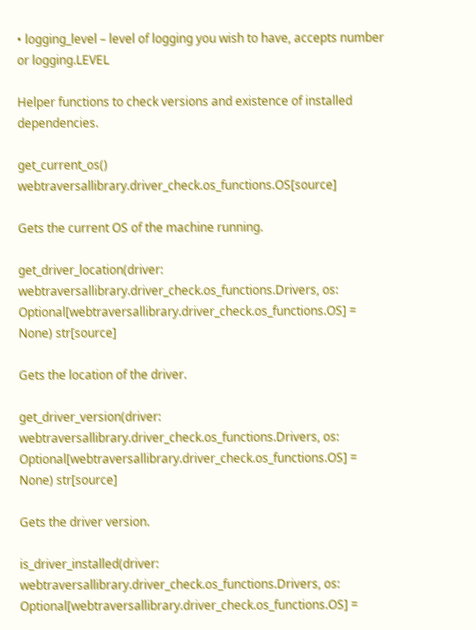• logging_level – level of logging you wish to have, accepts number or logging.LEVEL

Helper functions to check versions and existence of installed dependencies.

get_current_os() webtraversallibrary.driver_check.os_functions.OS[source]

Gets the current OS of the machine running.

get_driver_location(driver: webtraversallibrary.driver_check.os_functions.Drivers, os: Optional[webtraversallibrary.driver_check.os_functions.OS] = None) str[source]

Gets the location of the driver.

get_driver_version(driver: webtraversallibrary.driver_check.os_functions.Drivers, os: Optional[webtraversallibrary.driver_check.os_functions.OS] = None) str[source]

Gets the driver version.

is_driver_installed(driver: webtraversallibrary.driver_check.os_functions.Drivers, os: Optional[webtraversallibrary.driver_check.os_functions.OS] =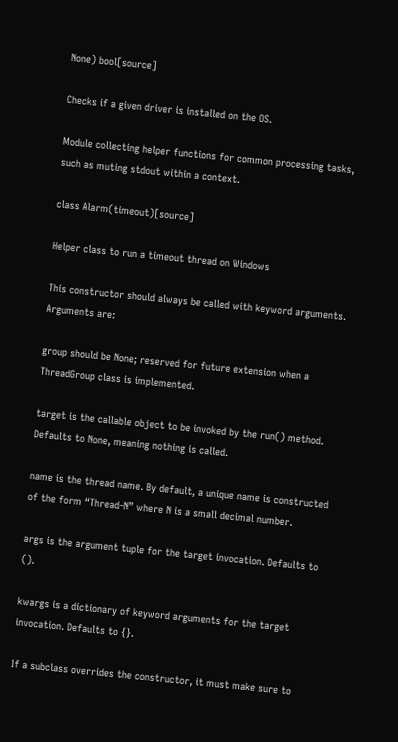None) bool[source]

Checks if a given driver is installed on the OS.

Module collecting helper functions for common processing tasks, such as muting stdout within a context.

class Alarm(timeout)[source]

Helper class to run a timeout thread on Windows

This constructor should always be called with keyword arguments. Arguments are:

group should be None; reserved for future extension when a ThreadGroup class is implemented.

target is the callable object to be invoked by the run() method. Defaults to None, meaning nothing is called.

name is the thread name. By default, a unique name is constructed of the form “Thread-N” where N is a small decimal number.

args is the argument tuple for the target invocation. Defaults to ().

kwargs is a dictionary of keyword arguments for the target invocation. Defaults to {}.

If a subclass overrides the constructor, it must make sure to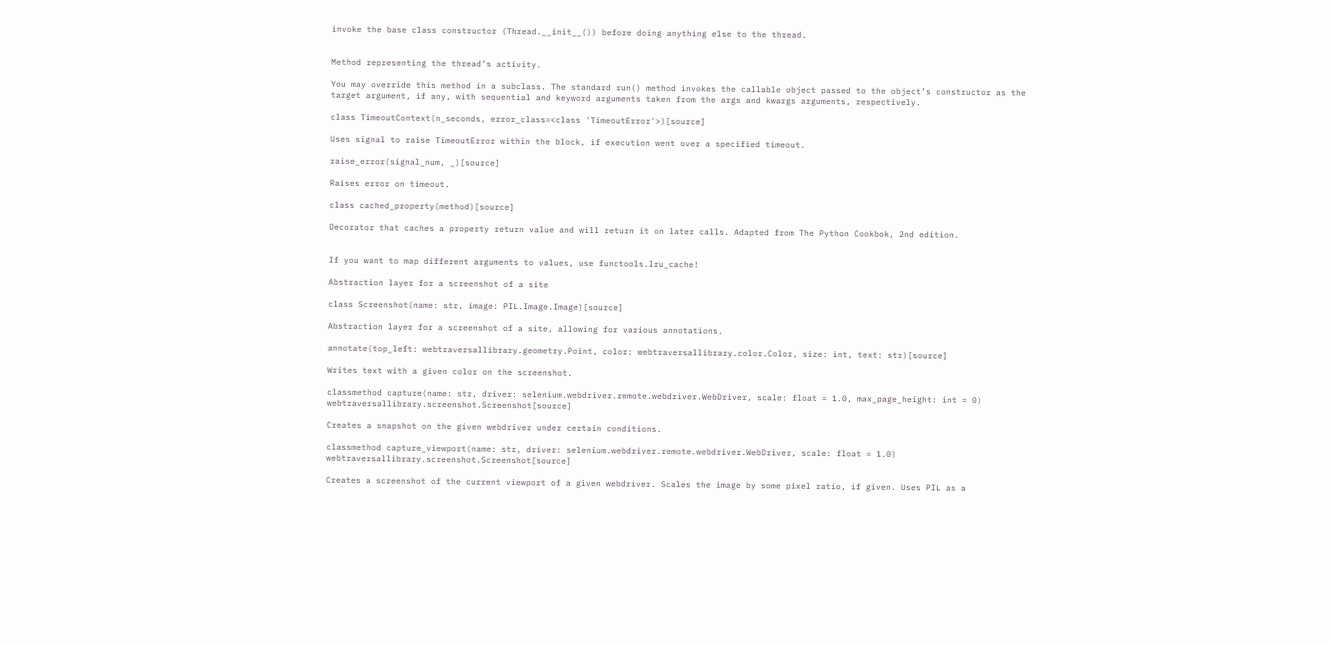invoke the base class constructor (Thread.__init__()) before doing anything else to the thread.


Method representing the thread’s activity.

You may override this method in a subclass. The standard run() method invokes the callable object passed to the object’s constructor as the target argument, if any, with sequential and keyword arguments taken from the args and kwargs arguments, respectively.

class TimeoutContext(n_seconds, error_class=<class 'TimeoutError'>)[source]

Uses signal to raise TimeoutError within the block, if execution went over a specified timeout.

raise_error(signal_num, _)[source]

Raises error on timeout.

class cached_property(method)[source]

Decorator that caches a property return value and will return it on later calls. Adapted from The Python Cookbok, 2nd edition.


If you want to map different arguments to values, use functools.lru_cache!

Abstraction layer for a screenshot of a site

class Screenshot(name: str, image: PIL.Image.Image)[source]

Abstraction layer for a screenshot of a site, allowing for various annotations.

annotate(top_left: webtraversallibrary.geometry.Point, color: webtraversallibrary.color.Color, size: int, text: str)[source]

Writes text with a given color on the screenshot.

classmethod capture(name: str, driver: selenium.webdriver.remote.webdriver.WebDriver, scale: float = 1.0, max_page_height: int = 0) webtraversallibrary.screenshot.Screenshot[source]

Creates a snapshot on the given webdriver under certain conditions.

classmethod capture_viewport(name: str, driver: selenium.webdriver.remote.webdriver.WebDriver, scale: float = 1.0) webtraversallibrary.screenshot.Screenshot[source]

Creates a screenshot of the current viewport of a given webdriver. Scales the image by some pixel ratio, if given. Uses PIL as a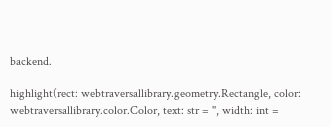backend.

highlight(rect: webtraversallibrary.geometry.Rectangle, color: webtraversallibrary.color.Color, text: str = '', width: int =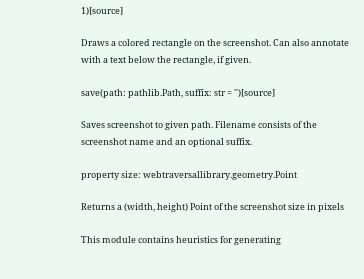1)[source]

Draws a colored rectangle on the screenshot. Can also annotate with a text below the rectangle, if given.

save(path: pathlib.Path, suffix: str = '')[source]

Saves screenshot to given path. Filename consists of the screenshot name and an optional suffix.

property size: webtraversallibrary.geometry.Point

Returns a (width, height) Point of the screenshot size in pixels

This module contains heuristics for generating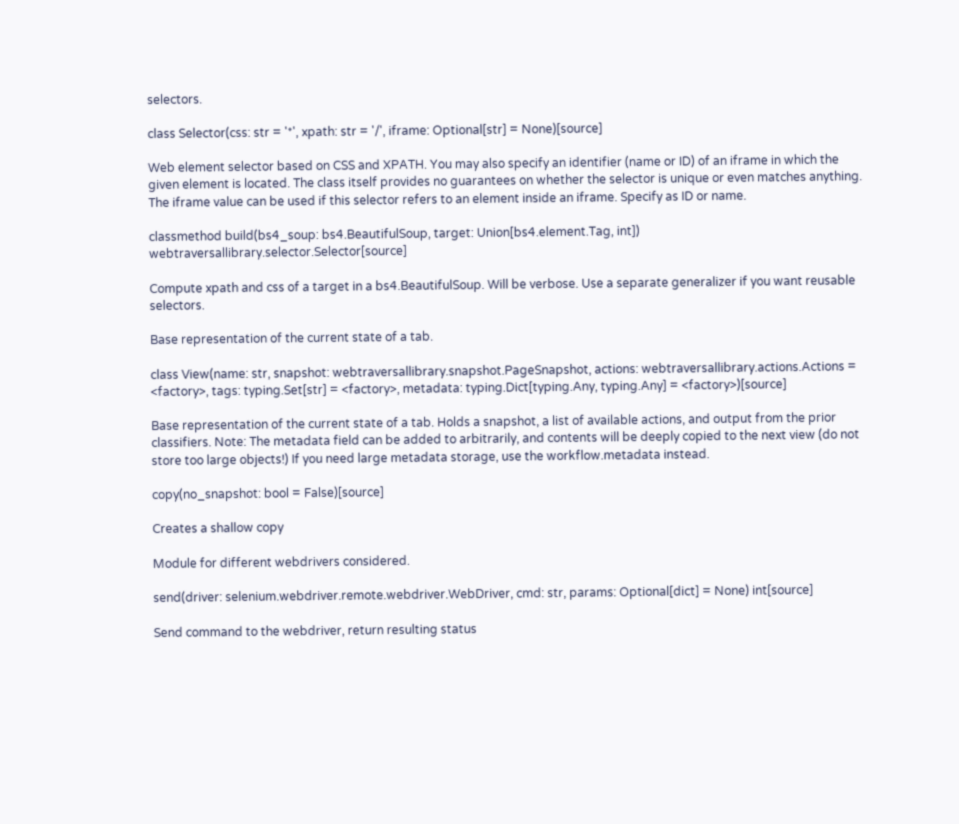selectors.

class Selector(css: str = '*', xpath: str = '/', iframe: Optional[str] = None)[source]

Web element selector based on CSS and XPATH. You may also specify an identifier (name or ID) of an iframe in which the given element is located. The class itself provides no guarantees on whether the selector is unique or even matches anything. The iframe value can be used if this selector refers to an element inside an iframe. Specify as ID or name.

classmethod build(bs4_soup: bs4.BeautifulSoup, target: Union[bs4.element.Tag, int]) webtraversallibrary.selector.Selector[source]

Compute xpath and css of a target in a bs4.BeautifulSoup. Will be verbose. Use a separate generalizer if you want reusable selectors.

Base representation of the current state of a tab.

class View(name: str, snapshot: webtraversallibrary.snapshot.PageSnapshot, actions: webtraversallibrary.actions.Actions = <factory>, tags: typing.Set[str] = <factory>, metadata: typing.Dict[typing.Any, typing.Any] = <factory>)[source]

Base representation of the current state of a tab. Holds a snapshot, a list of available actions, and output from the prior classifiers. Note: The metadata field can be added to arbitrarily, and contents will be deeply copied to the next view (do not store too large objects!) If you need large metadata storage, use the workflow.metadata instead.

copy(no_snapshot: bool = False)[source]

Creates a shallow copy

Module for different webdrivers considered.

send(driver: selenium.webdriver.remote.webdriver.WebDriver, cmd: str, params: Optional[dict] = None) int[source]

Send command to the webdriver, return resulting status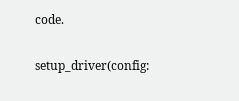code.

setup_driver(config: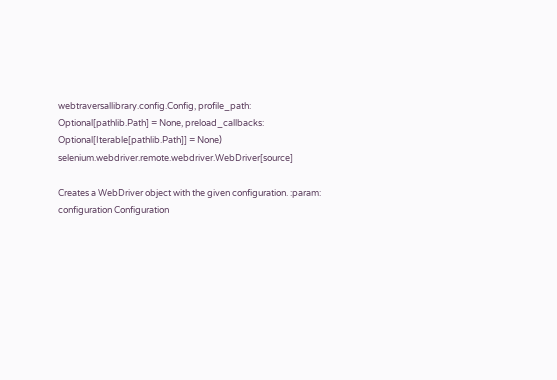webtraversallibrary.config.Config, profile_path: Optional[pathlib.Path] = None, preload_callbacks: Optional[Iterable[pathlib.Path]] = None) selenium.webdriver.remote.webdriver.WebDriver[source]

Creates a WebDriver object with the given configuration. :param: configuration Configuration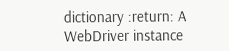dictionary :return: A WebDriver instance